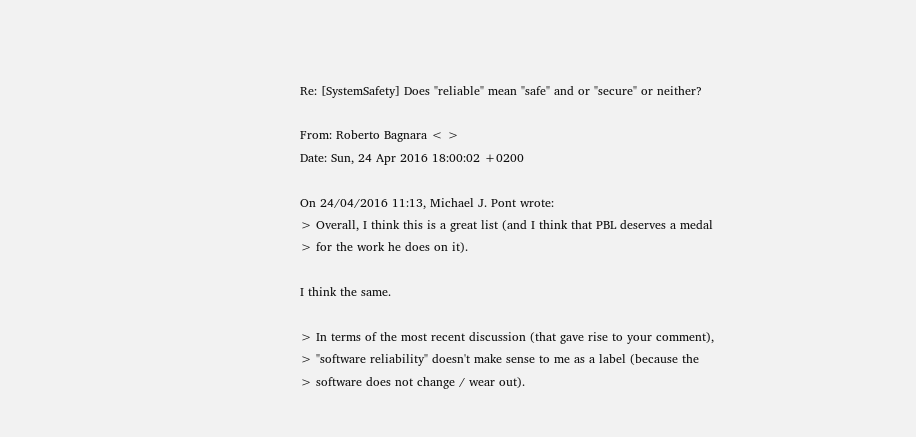Re: [SystemSafety] Does "reliable" mean "safe" and or "secure" or neither?

From: Roberto Bagnara < >
Date: Sun, 24 Apr 2016 18:00:02 +0200

On 24/04/2016 11:13, Michael J. Pont wrote:
> Overall, I think this is a great list (and I think that PBL deserves a medal
> for the work he does on it).

I think the same.

> In terms of the most recent discussion (that gave rise to your comment),
> "software reliability" doesn't make sense to me as a label (because the
> software does not change / wear out).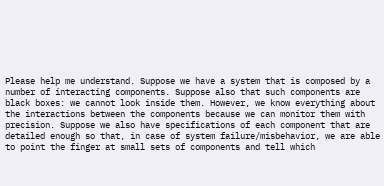Please help me understand. Suppose we have a system that is composed by a number of interacting components. Suppose also that such components are black boxes: we cannot look inside them. However, we know everything about the interactions between the components because we can monitor them with precision. Suppose we also have specifications of each component that are detailed enough so that, in case of system failure/misbehavior, we are able to point the finger at small sets of components and tell which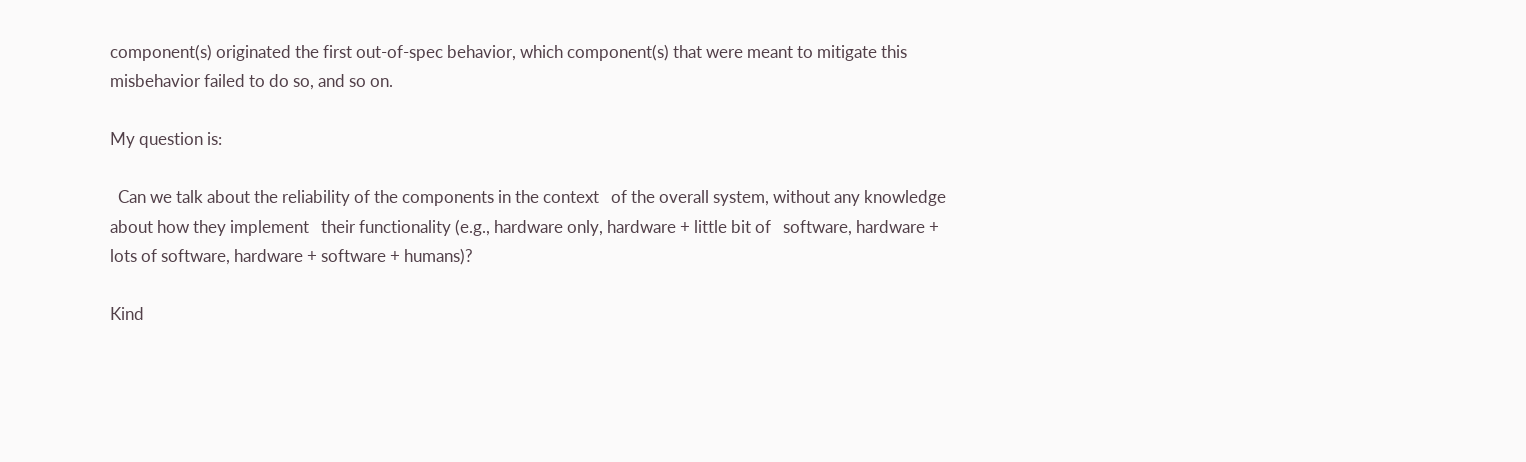component(s) originated the first out-of-spec behavior, which component(s) that were meant to mitigate this misbehavior failed to do so, and so on.

My question is:

  Can we talk about the reliability of the components in the context   of the overall system, without any knowledge about how they implement   their functionality (e.g., hardware only, hardware + little bit of   software, hardware + lots of software, hardware + software + humans)?

Kind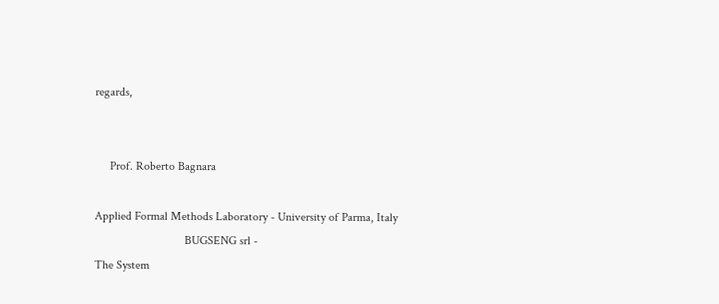regards,


     Prof. Roberto Bagnara

Applied Formal Methods Laboratory - University of Parma, Italy
                              BUGSENG srl -
The System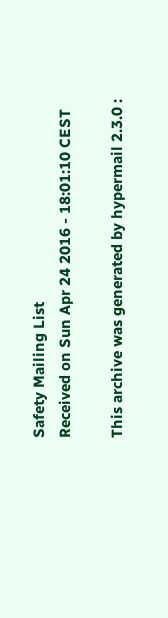Safety Mailing List
Received on Sun Apr 24 2016 - 18:01:10 CEST

This archive was generated by hypermail 2.3.0 :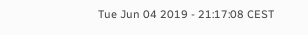Tue Jun 04 2019 - 21:17:08 CEST